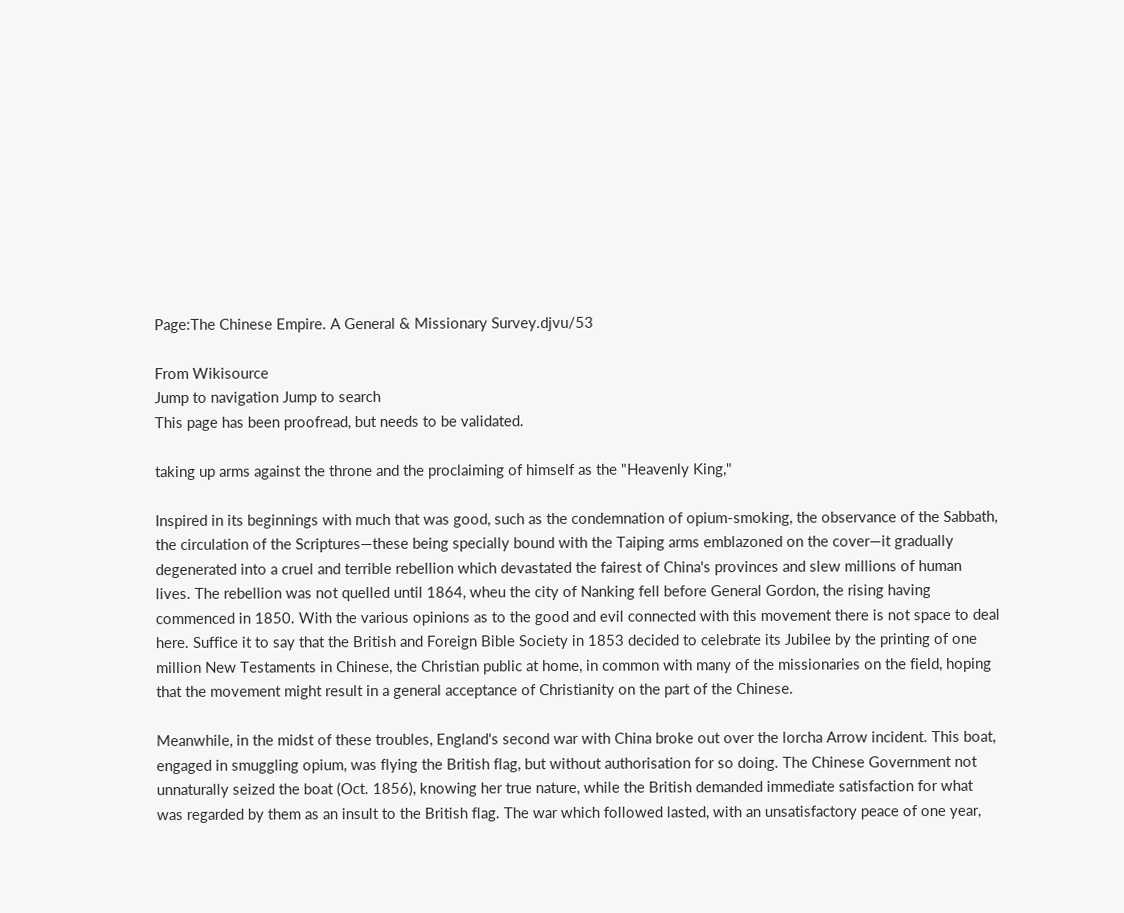Page:The Chinese Empire. A General & Missionary Survey.djvu/53

From Wikisource
Jump to navigation Jump to search
This page has been proofread, but needs to be validated.

taking up arms against the throne and the proclaiming of himself as the "Heavenly King,"

Inspired in its beginnings with much that was good, such as the condemnation of opium-smoking, the observance of the Sabbath, the circulation of the Scriptures—these being specially bound with the Taiping arms emblazoned on the cover—it gradually degenerated into a cruel and terrible rebellion which devastated the fairest of China's provinces and slew millions of human lives. The rebellion was not quelled until 1864, wheu the city of Nanking fell before General Gordon, the rising having commenced in 1850. With the various opinions as to the good and evil connected with this movement there is not space to deal here. Suffice it to say that the British and Foreign Bible Society in 1853 decided to celebrate its Jubilee by the printing of one million New Testaments in Chinese, the Christian public at home, in common with many of the missionaries on the field, hoping that the movement might result in a general acceptance of Christianity on the part of the Chinese.

Meanwhile, in the midst of these troubles, England's second war with China broke out over the lorcha Arrow incident. This boat, engaged in smuggling opium, was flying the British flag, but without authorisation for so doing. The Chinese Government not unnaturally seized the boat (Oct. 1856), knowing her true nature, while the British demanded immediate satisfaction for what was regarded by them as an insult to the British flag. The war which followed lasted, with an unsatisfactory peace of one year,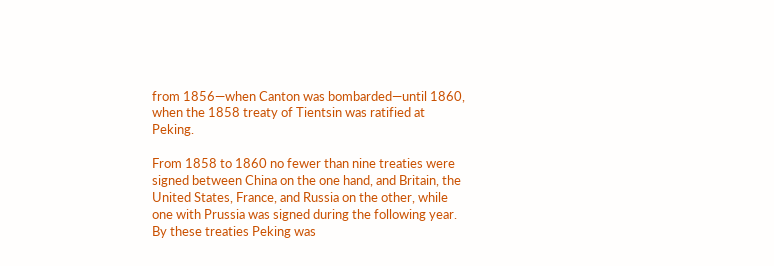from 1856—when Canton was bombarded—until 1860, when the 1858 treaty of Tientsin was ratified at Peking.

From 1858 to 1860 no fewer than nine treaties were signed between China on the one hand, and Britain, the United States, France, and Russia on the other, while one with Prussia was signed during the following year. By these treaties Peking was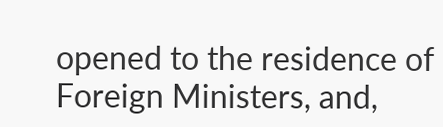opened to the residence of Foreign Ministers, and,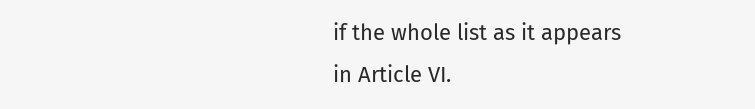if the whole list as it appears in Article VI.